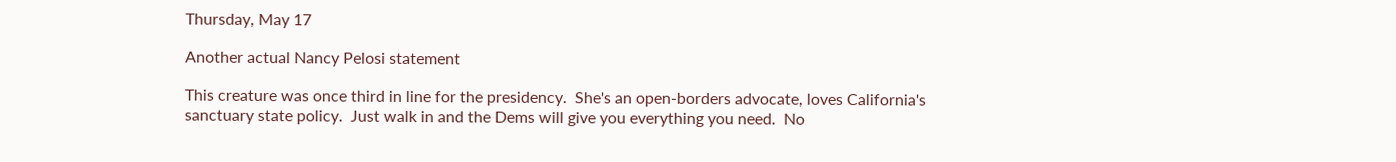Thursday, May 17

Another actual Nancy Pelosi statement

This creature was once third in line for the presidency.  She's an open-borders advocate, loves California's sanctuary state policy.  Just walk in and the Dems will give you everything you need.  No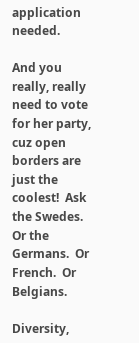application needed.

And you really, really need to vote for her party, cuz open borders are just the coolest!  Ask the Swedes.  Or the Germans.  Or French.  Or Belgians.

Diversity,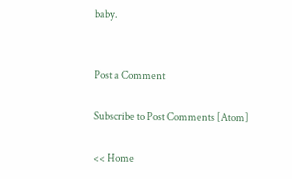baby.


Post a Comment

Subscribe to Post Comments [Atom]

<< Home